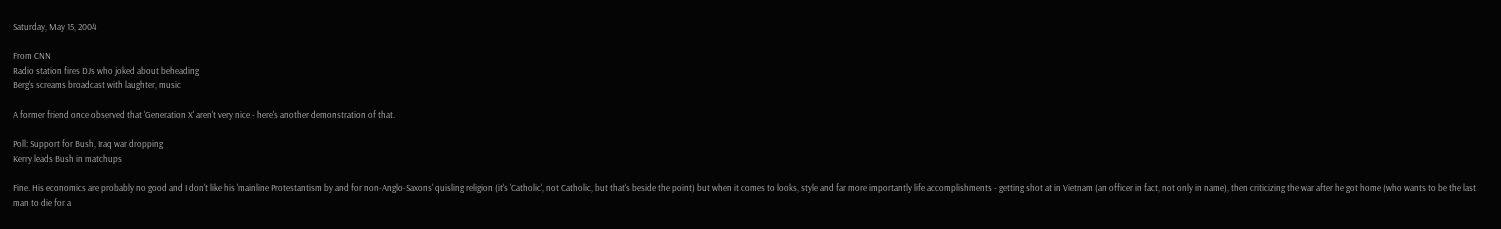Saturday, May 15, 2004

From CNN
Radio station fires DJs who joked about beheading
Berg's screams broadcast with laughter, music

A former friend once observed that 'Generation X' aren't very nice - here's another demonstration of that.

Poll: Support for Bush, Iraq war dropping
Kerry leads Bush in matchups

Fine. His economics are probably no good and I don't like his 'mainline Protestantism by and for non-Anglo-Saxons' quisling religion (it's 'Catholic', not Catholic, but that's beside the point) but when it comes to looks, style and far more importantly life accomplishments - getting shot at in Vietnam (an officer in fact, not only in name), then criticizing the war after he got home (who wants to be the last man to die for a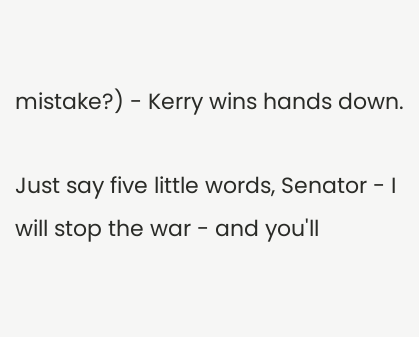mistake?) - Kerry wins hands down.

Just say five little words, Senator - I will stop the war - and you'll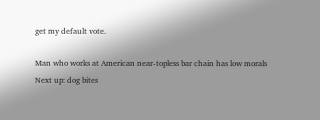get my default vote.

Man who works at American near-topless bar chain has low morals
Next up: dog bites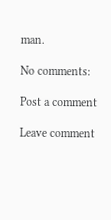man.

No comments:

Post a comment

Leave comment